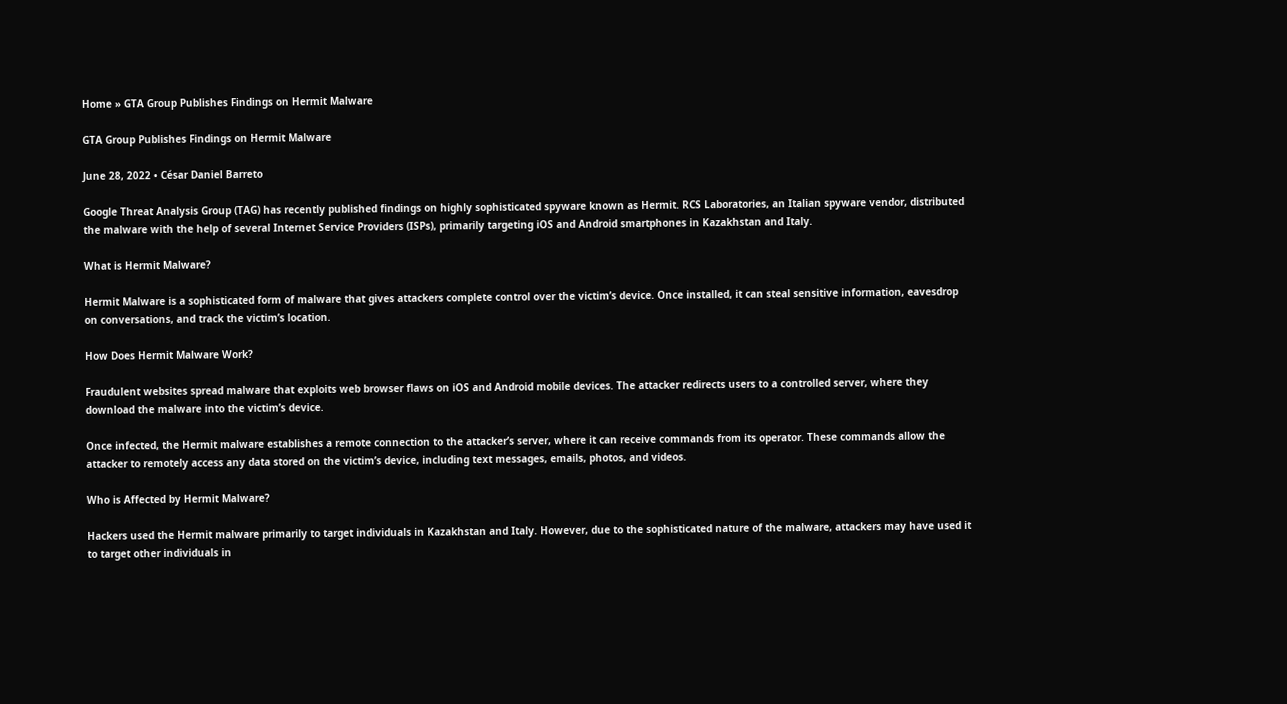Home » GTA Group Publishes Findings on Hermit Malware

GTA Group Publishes Findings on Hermit Malware

June 28, 2022 • César Daniel Barreto

Google Threat Analysis Group (TAG) has recently published findings on highly sophisticated spyware known as Hermit. RCS Laboratories, an Italian spyware vendor, distributed the malware with the help of several Internet Service Providers (ISPs), primarily targeting iOS and Android smartphones in Kazakhstan and Italy.

What is Hermit Malware?

Hermit Malware is a sophisticated form of malware that gives attackers complete control over the victim’s device. Once installed, it can steal sensitive information, eavesdrop on conversations, and track the victim’s location.

How Does Hermit Malware Work?

Fraudulent websites spread malware that exploits web browser flaws on iOS and Android mobile devices. The attacker redirects users to a controlled server, where they download the malware into the victim’s device.

Once infected, the Hermit malware establishes a remote connection to the attacker’s server, where it can receive commands from its operator. These commands allow the attacker to remotely access any data stored on the victim’s device, including text messages, emails, photos, and videos.

Who is Affected by Hermit Malware?

Hackers used the Hermit malware primarily to target individuals in Kazakhstan and Italy. However, due to the sophisticated nature of the malware, attackers may have used it to target other individuals in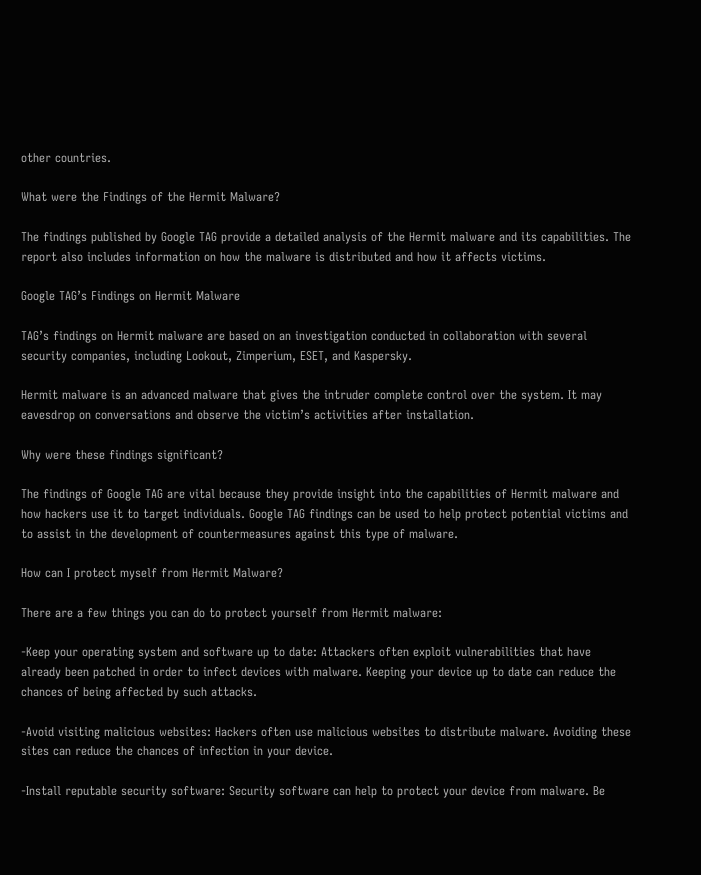other countries.

What were the Findings of the Hermit Malware?

The findings published by Google TAG provide a detailed analysis of the Hermit malware and its capabilities. The report also includes information on how the malware is distributed and how it affects victims.

Google TAG’s Findings on Hermit Malware

TAG’s findings on Hermit malware are based on an investigation conducted in collaboration with several security companies, including Lookout, Zimperium, ESET, and Kaspersky.

Hermit malware is an advanced malware that gives the intruder complete control over the system. It may eavesdrop on conversations and observe the victim’s activities after installation.

Why were these findings significant?

The findings of Google TAG are vital because they provide insight into the capabilities of Hermit malware and how hackers use it to target individuals. Google TAG findings can be used to help protect potential victims and to assist in the development of countermeasures against this type of malware.

How can I protect myself from Hermit Malware?

There are a few things you can do to protect yourself from Hermit malware:

-Keep your operating system and software up to date: Attackers often exploit vulnerabilities that have already been patched in order to infect devices with malware. Keeping your device up to date can reduce the chances of being affected by such attacks.

-Avoid visiting malicious websites: Hackers often use malicious websites to distribute malware. Avoiding these sites can reduce the chances of infection in your device.

-Install reputable security software: Security software can help to protect your device from malware. Be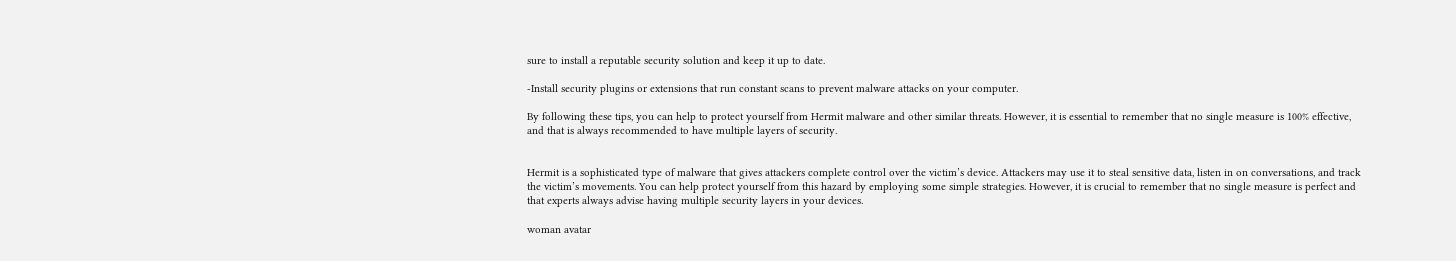sure to install a reputable security solution and keep it up to date.

-Install security plugins or extensions that run constant scans to prevent malware attacks on your computer.

By following these tips, you can help to protect yourself from Hermit malware and other similar threats. However, it is essential to remember that no single measure is 100% effective, and that is always recommended to have multiple layers of security.


Hermit is a sophisticated type of malware that gives attackers complete control over the victim’s device. Attackers may use it to steal sensitive data, listen in on conversations, and track the victim’s movements. You can help protect yourself from this hazard by employing some simple strategies. However, it is crucial to remember that no single measure is perfect and that experts always advise having multiple security layers in your devices.

woman avatar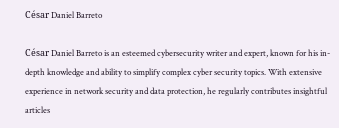César Daniel Barreto

César Daniel Barreto is an esteemed cybersecurity writer and expert, known for his in-depth knowledge and ability to simplify complex cyber security topics. With extensive experience in network security and data protection, he regularly contributes insightful articles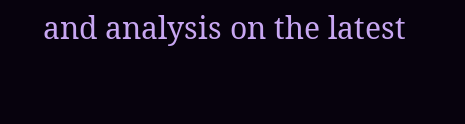and analysis on the latest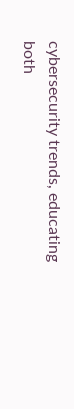cybersecurity trends, educating both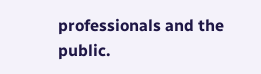professionals and the public.